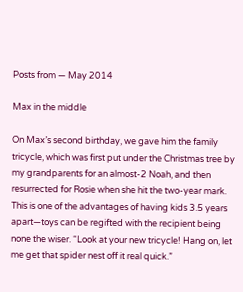Posts from — May 2014

Max in the middle

On Max’s second birthday, we gave him the family tricycle, which was first put under the Christmas tree by my grandparents for an almost-2 Noah, and then resurrected for Rosie when she hit the two-year mark. This is one of the advantages of having kids 3.5 years apart—toys can be regifted with the recipient being none the wiser. “Look at your new tricycle! Hang on, let me get that spider nest off it real quick.”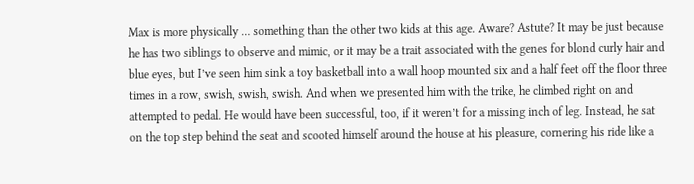Max is more physically … something than the other two kids at this age. Aware? Astute? It may be just because he has two siblings to observe and mimic, or it may be a trait associated with the genes for blond curly hair and blue eyes, but I’ve seen him sink a toy basketball into a wall hoop mounted six and a half feet off the floor three times in a row, swish, swish, swish. And when we presented him with the trike, he climbed right on and attempted to pedal. He would have been successful, too, if it weren’t for a missing inch of leg. Instead, he sat on the top step behind the seat and scooted himself around the house at his pleasure, cornering his ride like a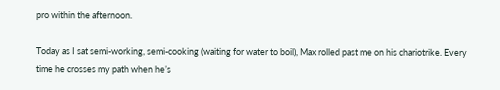pro within the afternoon.

Today as I sat semi-working, semi-cooking (waiting for water to boil), Max rolled past me on his chariotrike. Every time he crosses my path when he’s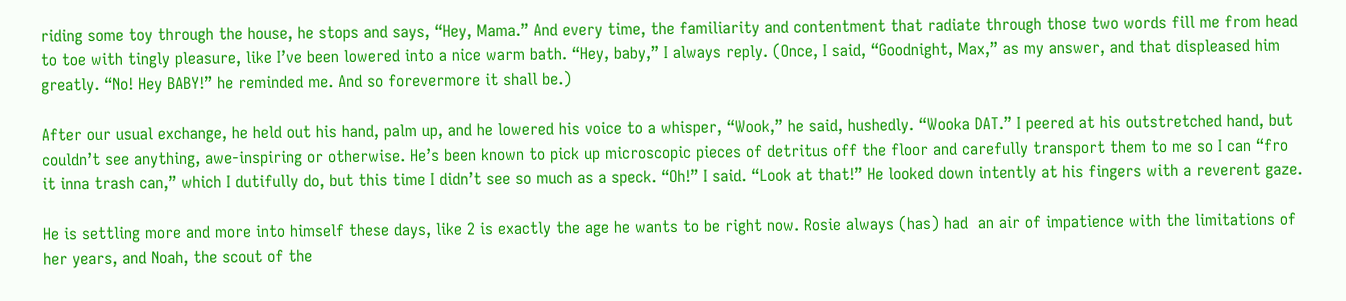riding some toy through the house, he stops and says, “Hey, Mama.” And every time, the familiarity and contentment that radiate through those two words fill me from head to toe with tingly pleasure, like I’ve been lowered into a nice warm bath. “Hey, baby,” I always reply. (Once, I said, “Goodnight, Max,” as my answer, and that displeased him greatly. “No! Hey BABY!” he reminded me. And so forevermore it shall be.)

After our usual exchange, he held out his hand, palm up, and he lowered his voice to a whisper, “Wook,” he said, hushedly. “Wooka DAT.” I peered at his outstretched hand, but couldn’t see anything, awe-inspiring or otherwise. He’s been known to pick up microscopic pieces of detritus off the floor and carefully transport them to me so I can “fro it inna trash can,” which I dutifully do, but this time I didn’t see so much as a speck. “Oh!” I said. “Look at that!” He looked down intently at his fingers with a reverent gaze.

He is settling more and more into himself these days, like 2 is exactly the age he wants to be right now. Rosie always (has) had  an air of impatience with the limitations of her years, and Noah, the scout of the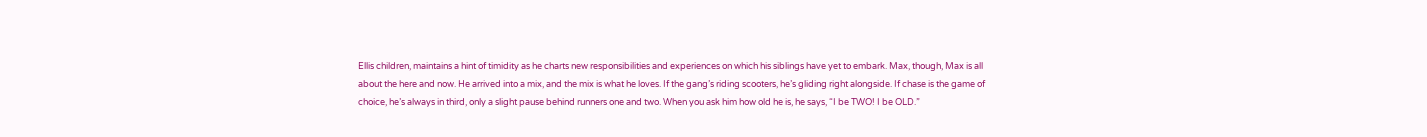Ellis children, maintains a hint of timidity as he charts new responsibilities and experiences on which his siblings have yet to embark. Max, though, Max is all about the here and now. He arrived into a mix, and the mix is what he loves. If the gang’s riding scooters, he’s gliding right alongside. If chase is the game of choice, he’s always in third, only a slight pause behind runners one and two. When you ask him how old he is, he says, “I be TWO! I be OLD.”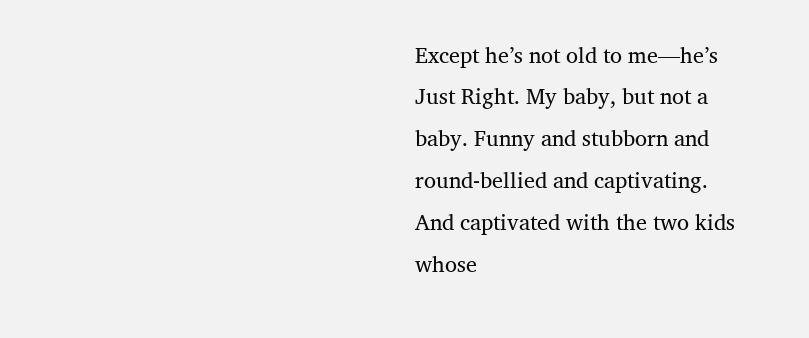Except he’s not old to me—he’s Just Right. My baby, but not a baby. Funny and stubborn and round-bellied and captivating. And captivated with the two kids whose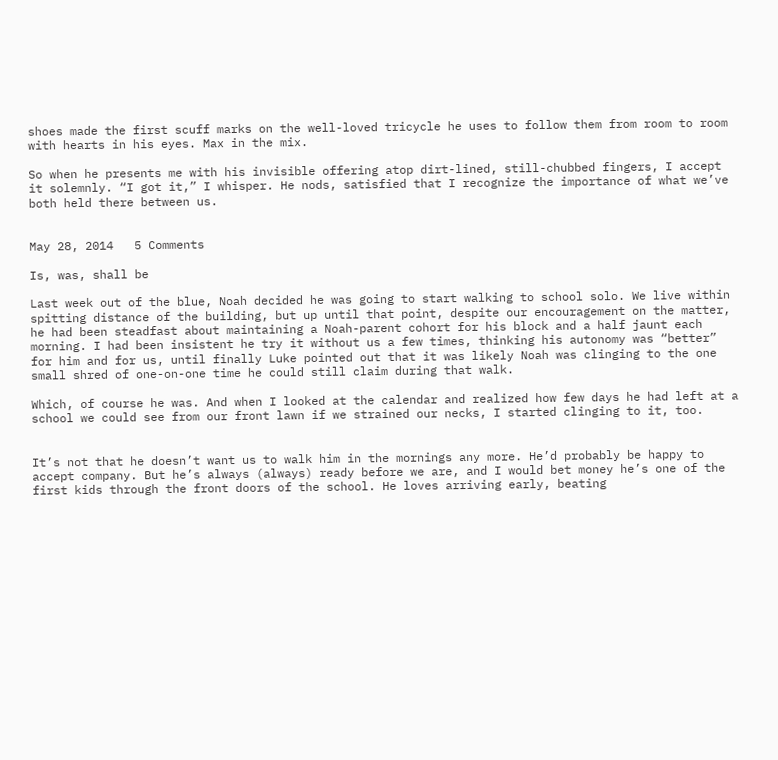shoes made the first scuff marks on the well-loved tricycle he uses to follow them from room to room with hearts in his eyes. Max in the mix.

So when he presents me with his invisible offering atop dirt-lined, still-chubbed fingers, I accept it solemnly. “I got it,” I whisper. He nods, satisfied that I recognize the importance of what we’ve both held there between us.


May 28, 2014   5 Comments

Is, was, shall be

Last week out of the blue, Noah decided he was going to start walking to school solo. We live within spitting distance of the building, but up until that point, despite our encouragement on the matter, he had been steadfast about maintaining a Noah-parent cohort for his block and a half jaunt each morning. I had been insistent he try it without us a few times, thinking his autonomy was “better” for him and for us, until finally Luke pointed out that it was likely Noah was clinging to the one small shred of one-on-one time he could still claim during that walk.

Which, of course he was. And when I looked at the calendar and realized how few days he had left at a school we could see from our front lawn if we strained our necks, I started clinging to it, too.


It’s not that he doesn’t want us to walk him in the mornings any more. He’d probably be happy to accept company. But he’s always (always) ready before we are, and I would bet money he’s one of the first kids through the front doors of the school. He loves arriving early, beating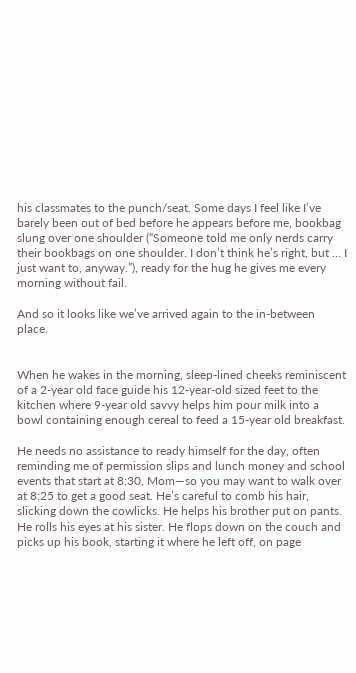his classmates to the punch/seat. Some days I feel like I’ve barely been out of bed before he appears before me, bookbag slung over one shoulder (“Someone told me only nerds carry their bookbags on one shoulder. I don’t think he’s right, but … I just want to, anyway.”), ready for the hug he gives me every morning without fail.

And so it looks like we’ve arrived again to the in-between place.


When he wakes in the morning, sleep-lined cheeks reminiscent of a 2-year old face guide his 12-year-old sized feet to the kitchen where 9-year old savvy helps him pour milk into a bowl containing enough cereal to feed a 15-year old breakfast.

He needs no assistance to ready himself for the day, often reminding me of permission slips and lunch money and school events that start at 8:30, Mom—so you may want to walk over at 8:25 to get a good seat. He’s careful to comb his hair, slicking down the cowlicks. He helps his brother put on pants. He rolls his eyes at his sister. He flops down on the couch and picks up his book, starting it where he left off, on page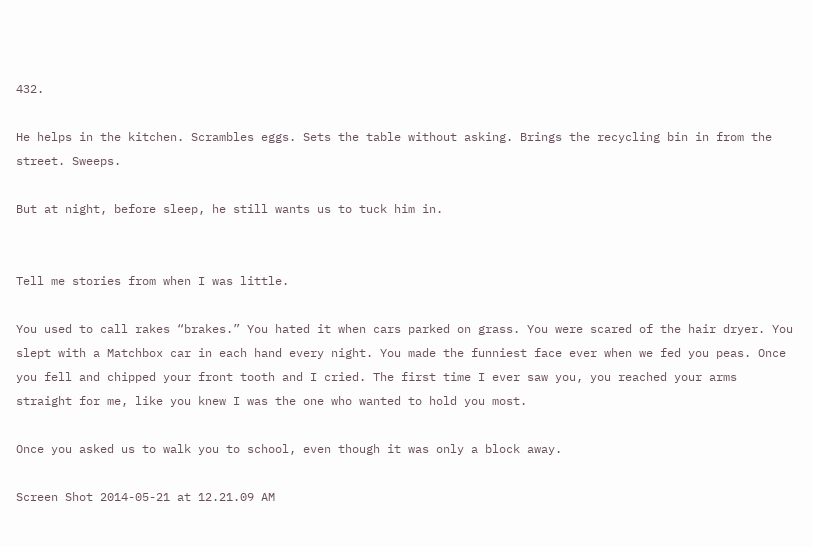432.

He helps in the kitchen. Scrambles eggs. Sets the table without asking. Brings the recycling bin in from the street. Sweeps.

But at night, before sleep, he still wants us to tuck him in.


Tell me stories from when I was little.

You used to call rakes “brakes.” You hated it when cars parked on grass. You were scared of the hair dryer. You slept with a Matchbox car in each hand every night. You made the funniest face ever when we fed you peas. Once you fell and chipped your front tooth and I cried. The first time I ever saw you, you reached your arms straight for me, like you knew I was the one who wanted to hold you most.

Once you asked us to walk you to school, even though it was only a block away.

Screen Shot 2014-05-21 at 12.21.09 AM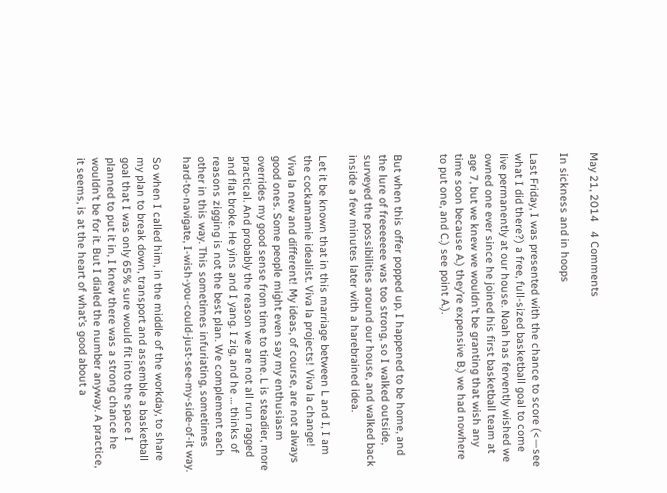May 21, 2014   4 Comments

In sickness and in hoops

Last Friday, I was presented with the chance to score (<—see what I did there?) a free, full-sized basketball goal to come live permanently at our house. Noah has fervently wished we owned one ever since he joined his first basketball team at age 7, but we knew we wouldn’t be granting that wish any time soon because A.) they’re expensive B.) we had nowhere to put one, and C.) see point A.).


But when this offer popped up, I happened to be home, and the lure of freeeeeee was too strong, so I walked outside, surveyed the possibilities around our house, and walked back inside a few minutes later with a harebrained idea.

Let it be known that in this marriage between L and I, I am the cockamamie idealist. Viva la projects! Viva la change! Viva la new and different! My ideas, of course, are not always good ones. Some people might even say my enthusiasm overrides my good sense from time to time. L is steadier, more practical. And probably the reason we are not all run ragged and flat broke. He yins and I yang. I zig, and he … thinks of reasons zigging is not the best plan. We complement each other in this way. This sometimes infuriating, sometimes hard-to-navigate, I-wish-you-could-just-see-my-side-of-it way.

So when I called him, in the middle of the workday, to share my plan to break down, transport and assemble a basketball goal that I was only 65% sure would fit into the space I planned to put it in, I knew there was a strong chance he wouldn’t be for it. But I dialed the number anyway. A practice, it seems, is at the heart of what’s good about a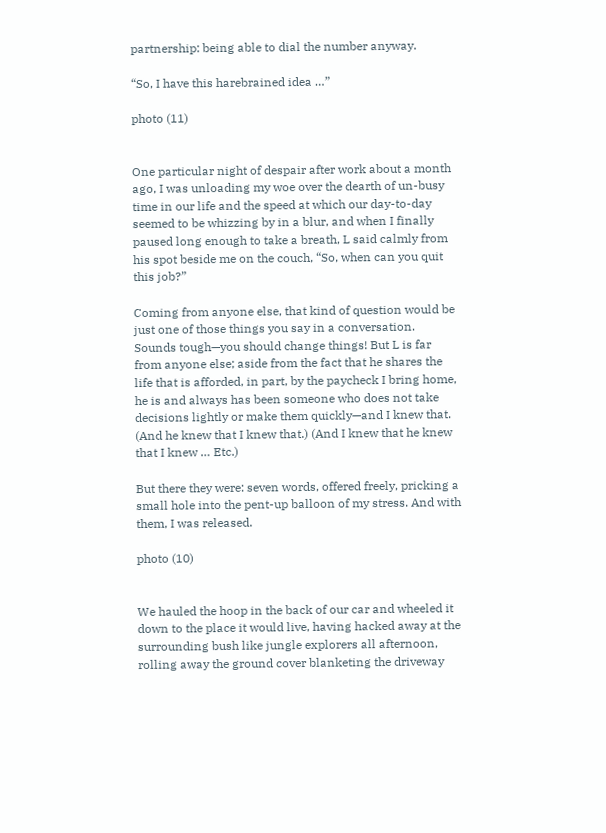partnership: being able to dial the number anyway.

“So, I have this harebrained idea …”

photo (11)


One particular night of despair after work about a month ago, I was unloading my woe over the dearth of un-busy time in our life and the speed at which our day-to-day seemed to be whizzing by in a blur, and when I finally paused long enough to take a breath, L said calmly from his spot beside me on the couch, “So, when can you quit this job?”

Coming from anyone else, that kind of question would be just one of those things you say in a conversation. Sounds tough—you should change things! But L is far from anyone else; aside from the fact that he shares the life that is afforded, in part, by the paycheck I bring home, he is and always has been someone who does not take decisions lightly or make them quickly—and I knew that. (And he knew that I knew that.) (And I knew that he knew that I knew … Etc.)

But there they were: seven words, offered freely, pricking a small hole into the pent-up balloon of my stress. And with them, I was released.

photo (10)


We hauled the hoop in the back of our car and wheeled it down to the place it would live, having hacked away at the surrounding bush like jungle explorers all afternoon, rolling away the ground cover blanketing the driveway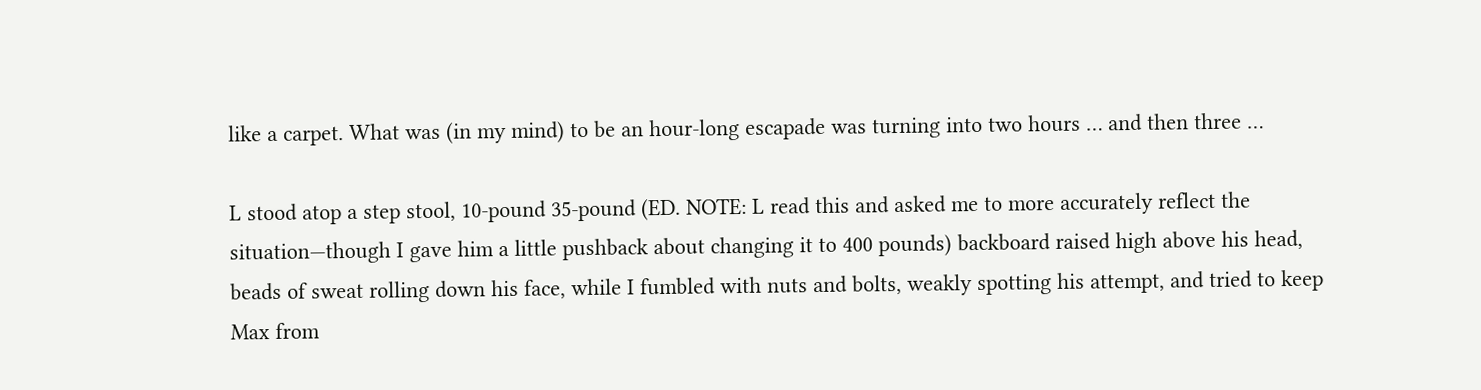like a carpet. What was (in my mind) to be an hour-long escapade was turning into two hours … and then three …

L stood atop a step stool, 10-pound 35-pound (ED. NOTE: L read this and asked me to more accurately reflect the situation—though I gave him a little pushback about changing it to 400 pounds) backboard raised high above his head, beads of sweat rolling down his face, while I fumbled with nuts and bolts, weakly spotting his attempt, and tried to keep Max from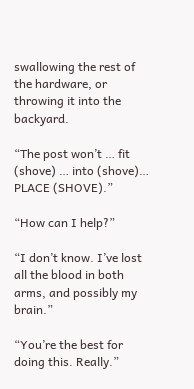swallowing the rest of the hardware, or throwing it into the backyard.

“The post won’t … fit (shove) … into (shove)… PLACE (SHOVE).”

“How can I help?”

“I don’t know. I’ve lost all the blood in both arms, and possibly my brain.”

“You’re the best for doing this. Really.”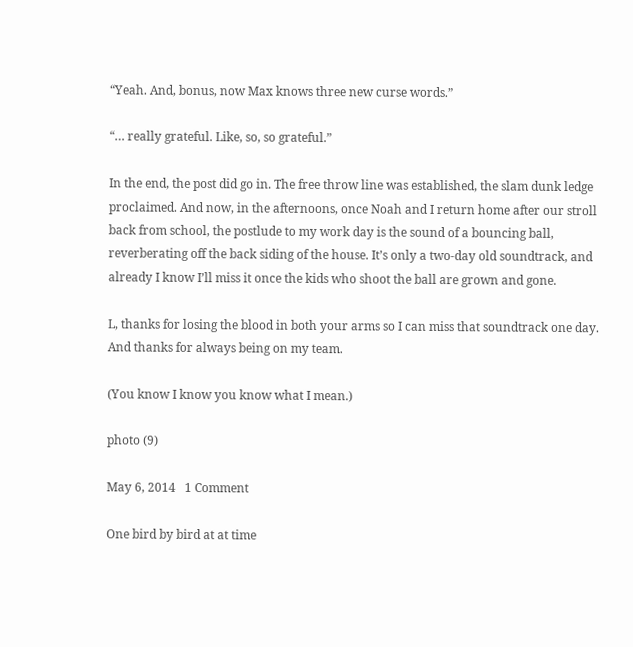“Yeah. And, bonus, now Max knows three new curse words.”

“… really grateful. Like, so, so grateful.”

In the end, the post did go in. The free throw line was established, the slam dunk ledge proclaimed. And now, in the afternoons, once Noah and I return home after our stroll back from school, the postlude to my work day is the sound of a bouncing ball, reverberating off the back siding of the house. It’s only a two-day old soundtrack, and already I know I’ll miss it once the kids who shoot the ball are grown and gone.

L, thanks for losing the blood in both your arms so I can miss that soundtrack one day. And thanks for always being on my team.

(You know I know you know what I mean.)

photo (9)

May 6, 2014   1 Comment

One bird by bird at at time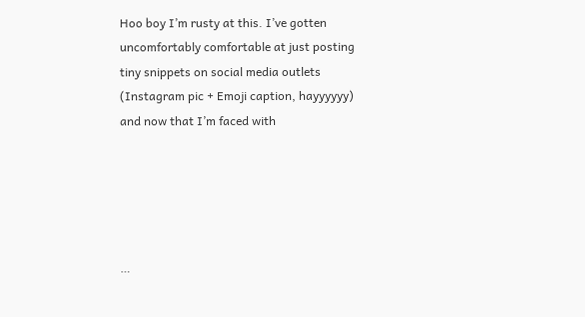Hoo boy I’m rusty at this. I’ve gotten uncomfortably comfortable at just posting tiny snippets on social media outlets (Instagram pic + Emoji caption, hayyyyyy) and now that I’m faced with





…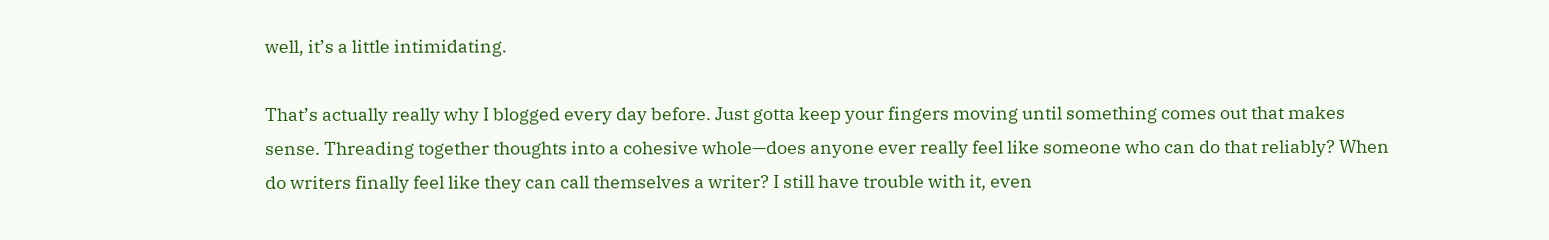well, it’s a little intimidating.

That’s actually really why I blogged every day before. Just gotta keep your fingers moving until something comes out that makes sense. Threading together thoughts into a cohesive whole—does anyone ever really feel like someone who can do that reliably? When do writers finally feel like they can call themselves a writer? I still have trouble with it, even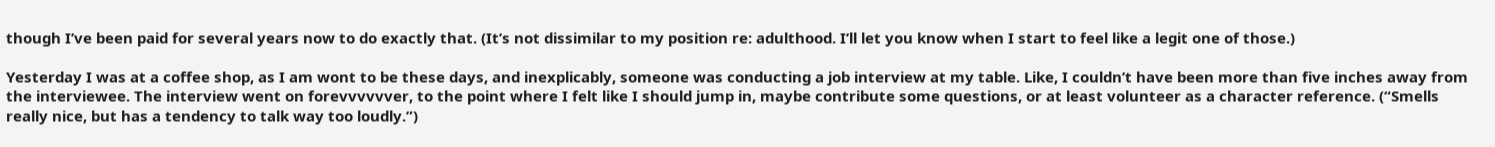though I’ve been paid for several years now to do exactly that. (It’s not dissimilar to my position re: adulthood. I’ll let you know when I start to feel like a legit one of those.)

Yesterday I was at a coffee shop, as I am wont to be these days, and inexplicably, someone was conducting a job interview at my table. Like, I couldn’t have been more than five inches away from the interviewee. The interview went on forevvvvvver, to the point where I felt like I should jump in, maybe contribute some questions, or at least volunteer as a character reference. (“Smells really nice, but has a tendency to talk way too loudly.”)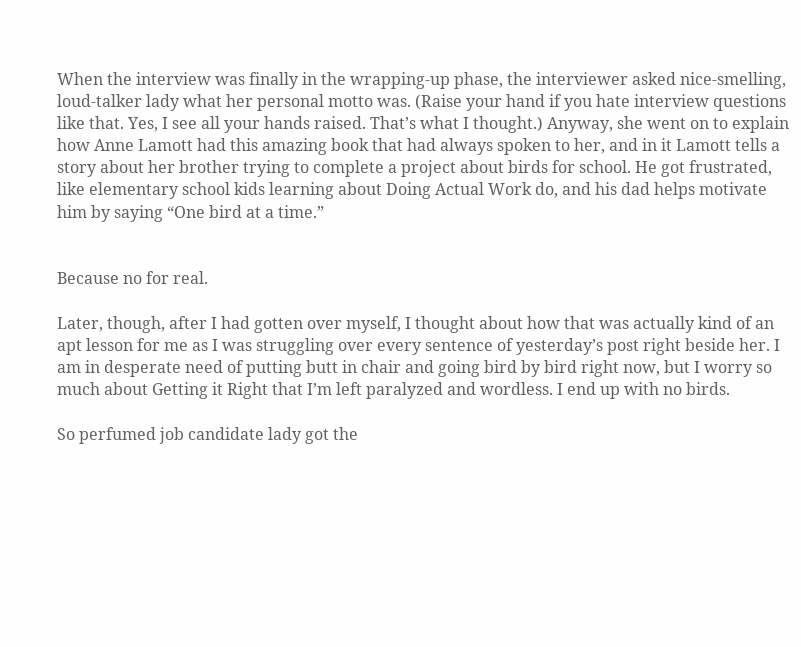When the interview was finally in the wrapping-up phase, the interviewer asked nice-smelling, loud-talker lady what her personal motto was. (Raise your hand if you hate interview questions like that. Yes, I see all your hands raised. That’s what I thought.) Anyway, she went on to explain how Anne Lamott had this amazing book that had always spoken to her, and in it Lamott tells a story about her brother trying to complete a project about birds for school. He got frustrated, like elementary school kids learning about Doing Actual Work do, and his dad helps motivate him by saying “One bird at a time.”


Because no for real.

Later, though, after I had gotten over myself, I thought about how that was actually kind of an apt lesson for me as I was struggling over every sentence of yesterday’s post right beside her. I am in desperate need of putting butt in chair and going bird by bird right now, but I worry so much about Getting it Right that I’m left paralyzed and wordless. I end up with no birds.

So perfumed job candidate lady got the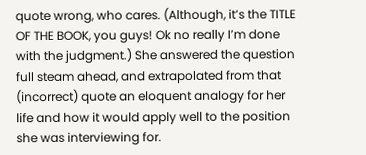quote wrong, who cares. (Although, it’s the TITLE OF THE BOOK, you guys! Ok no really I’m done with the judgment.) She answered the question full steam ahead, and extrapolated from that (incorrect) quote an eloquent analogy for her life and how it would apply well to the position she was interviewing for.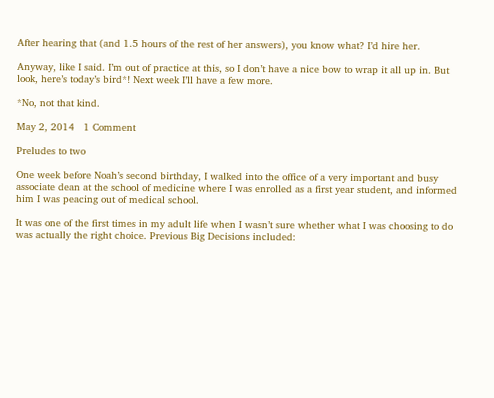After hearing that (and 1.5 hours of the rest of her answers), you know what? I’d hire her.

Anyway, like I said. I’m out of practice at this, so I don’t have a nice bow to wrap it all up in. But look, here’s today’s bird*! Next week I’ll have a few more.

*No, not that kind.

May 2, 2014   1 Comment

Preludes to two

One week before Noah’s second birthday, I walked into the office of a very important and busy associate dean at the school of medicine where I was enrolled as a first year student, and informed him I was peacing out of medical school.

It was one of the first times in my adult life when I wasn’t sure whether what I was choosing to do was actually the right choice. Previous Big Decisions included: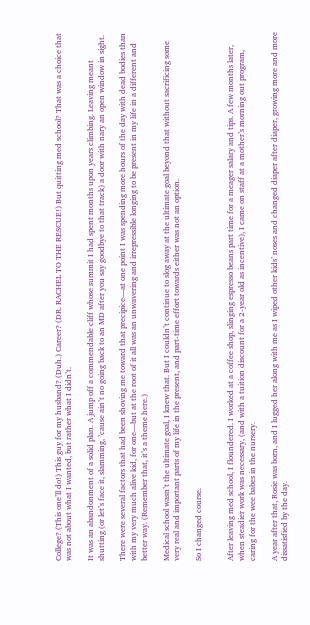College? (This one’ll do!) This guy for my husband? (Duh.) Career? (DR. RACHEL TO THE RESCUE!) But quitting med school? That was a choice that was not about what I wanted, but rather what I didn’t.

It was an abandonment of a solid plan. A jump off a commendable cliff whose summit I had spent months upon years climbing. Leaving meant shutting (or let’s face it, slamming, ’cause ain’t no going back to an MD after you say goodbye to that track) a door with nary an open window in sight.

There were several factors that had been shoving me toward that precipice—at one point I was spending more hours of the day with dead bodies than with my very much alive kid, for one—but at the root of it all was an unwavering and irrepressible longing to be present in my life in a different and better way. (Remember that, it’s a theme here.)

Medical school wasn’t the ultimate goal, I knew that. But I couldn’t continue to slog away at the ultimate goal beyond that without sacrificing some very real and important parts of my life in the present, and part-time effort towards either was not an option.

So I changed course.


After leaving med school, I floundered. I worked at a coffee shop, slinging espresso beans part time for a meager salary and tips. A few months later, when steadier work was necessary, (and with a tuition discount for a 2-year old as incentive), I came on staff at a mother’s morning out program, caring for the wee babes in the nursery.

A year after that, Rosie was born, and I lugged her along with me as I wiped other kids’ noses and changed diaper after diaper, growing more and more dissatisfied by the day.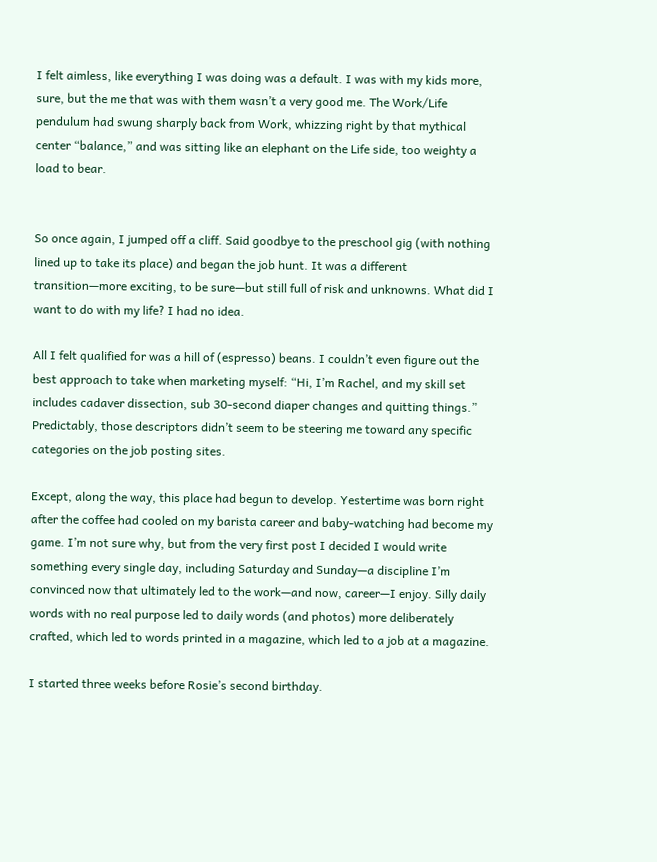I felt aimless, like everything I was doing was a default. I was with my kids more, sure, but the me that was with them wasn’t a very good me. The Work/Life pendulum had swung sharply back from Work, whizzing right by that mythical center “balance,” and was sitting like an elephant on the Life side, too weighty a load to bear.


So once again, I jumped off a cliff. Said goodbye to the preschool gig (with nothing lined up to take its place) and began the job hunt. It was a different transition—more exciting, to be sure—but still full of risk and unknowns. What did I want to do with my life? I had no idea.

All I felt qualified for was a hill of (espresso) beans. I couldn’t even figure out the best approach to take when marketing myself: “Hi, I’m Rachel, and my skill set includes cadaver dissection, sub 30-second diaper changes and quitting things.” Predictably, those descriptors didn’t seem to be steering me toward any specific categories on the job posting sites.

Except, along the way, this place had begun to develop. Yestertime was born right after the coffee had cooled on my barista career and baby-watching had become my game. I’m not sure why, but from the very first post I decided I would write something every single day, including Saturday and Sunday—a discipline I’m convinced now that ultimately led to the work—and now, career—I enjoy. Silly daily words with no real purpose led to daily words (and photos) more deliberately crafted, which led to words printed in a magazine, which led to a job at a magazine.

I started three weeks before Rosie’s second birthday.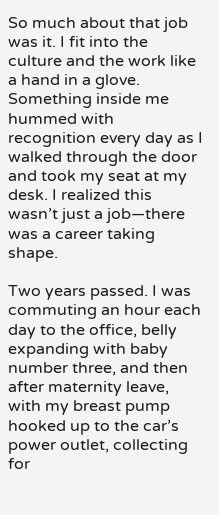So much about that job was it. I fit into the culture and the work like a hand in a glove. Something inside me hummed with recognition every day as I walked through the door and took my seat at my desk. I realized this wasn’t just a job—there was a career taking shape.

Two years passed. I was commuting an hour each day to the office, belly expanding with baby number three, and then after maternity leave, with my breast pump hooked up to the car’s power outlet, collecting for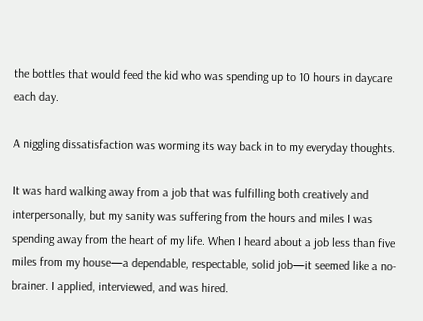the bottles that would feed the kid who was spending up to 10 hours in daycare each day.

A niggling dissatisfaction was worming its way back in to my everyday thoughts.

It was hard walking away from a job that was fulfilling both creatively and interpersonally, but my sanity was suffering from the hours and miles I was spending away from the heart of my life. When I heard about a job less than five miles from my house—a dependable, respectable, solid job—it seemed like a no-brainer. I applied, interviewed, and was hired.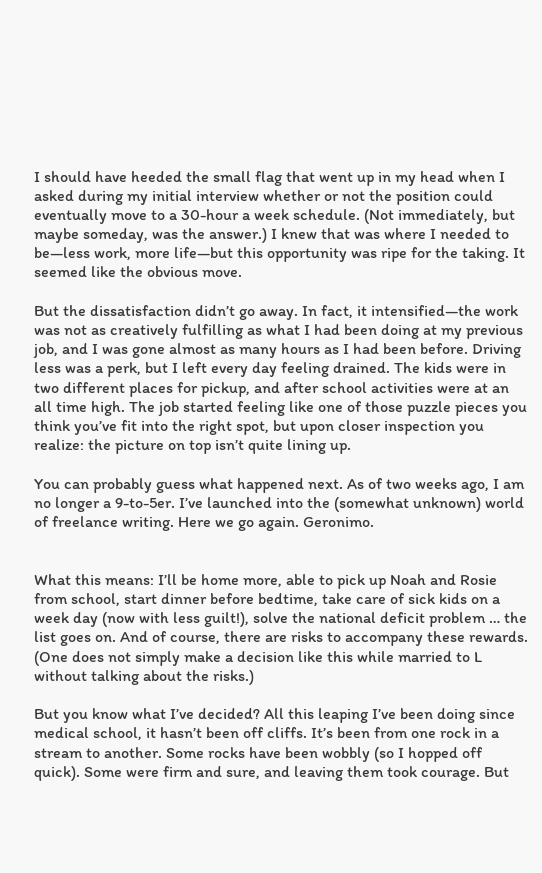I should have heeded the small flag that went up in my head when I asked during my initial interview whether or not the position could eventually move to a 30-hour a week schedule. (Not immediately, but maybe someday, was the answer.) I knew that was where I needed to be—less work, more life—but this opportunity was ripe for the taking. It seemed like the obvious move.

But the dissatisfaction didn’t go away. In fact, it intensified—the work was not as creatively fulfilling as what I had been doing at my previous job, and I was gone almost as many hours as I had been before. Driving less was a perk, but I left every day feeling drained. The kids were in two different places for pickup, and after school activities were at an all time high. The job started feeling like one of those puzzle pieces you think you’ve fit into the right spot, but upon closer inspection you realize: the picture on top isn’t quite lining up.

You can probably guess what happened next. As of two weeks ago, I am no longer a 9-to-5er. I’ve launched into the (somewhat unknown) world of freelance writing. Here we go again. Geronimo.


What this means: I’ll be home more, able to pick up Noah and Rosie from school, start dinner before bedtime, take care of sick kids on a week day (now with less guilt!), solve the national deficit problem … the list goes on. And of course, there are risks to accompany these rewards. (One does not simply make a decision like this while married to L without talking about the risks.)

But you know what I’ve decided? All this leaping I’ve been doing since medical school, it hasn’t been off cliffs. It’s been from one rock in a stream to another. Some rocks have been wobbly (so I hopped off quick). Some were firm and sure, and leaving them took courage. But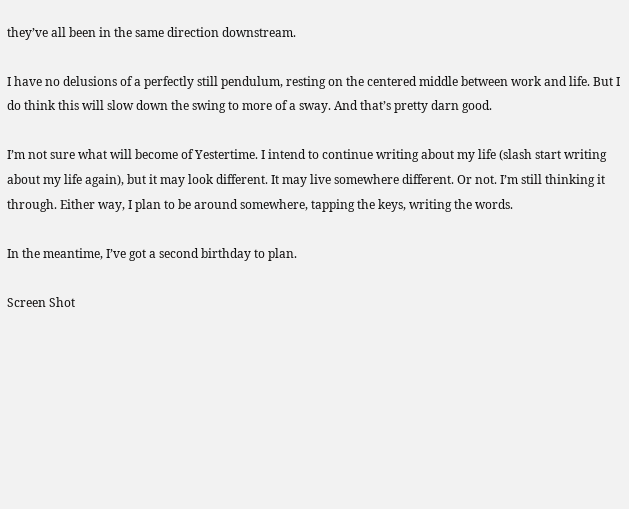they’ve all been in the same direction downstream.

I have no delusions of a perfectly still pendulum, resting on the centered middle between work and life. But I do think this will slow down the swing to more of a sway. And that’s pretty darn good.

I’m not sure what will become of Yestertime. I intend to continue writing about my life (slash start writing about my life again), but it may look different. It may live somewhere different. Or not. I’m still thinking it through. Either way, I plan to be around somewhere, tapping the keys, writing the words.

In the meantime, I’ve got a second birthday to plan.

Screen Shot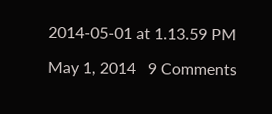2014-05-01 at 1.13.59 PM

May 1, 2014   9 Comments